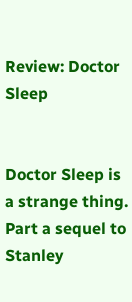Review: Doctor Sleep


Doctor Sleep is a strange thing. Part a sequel to Stanley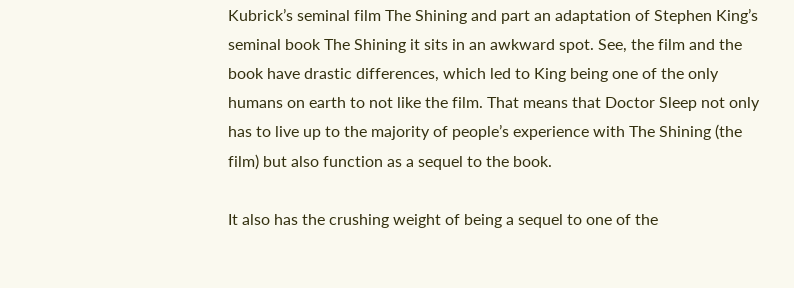Kubrick’s seminal film The Shining and part an adaptation of Stephen King’s seminal book The Shining it sits in an awkward spot. See, the film and the book have drastic differences, which led to King being one of the only humans on earth to not like the film. That means that Doctor Sleep not only has to live up to the majority of people’s experience with The Shining (the film) but also function as a sequel to the book.

It also has the crushing weight of being a sequel to one of the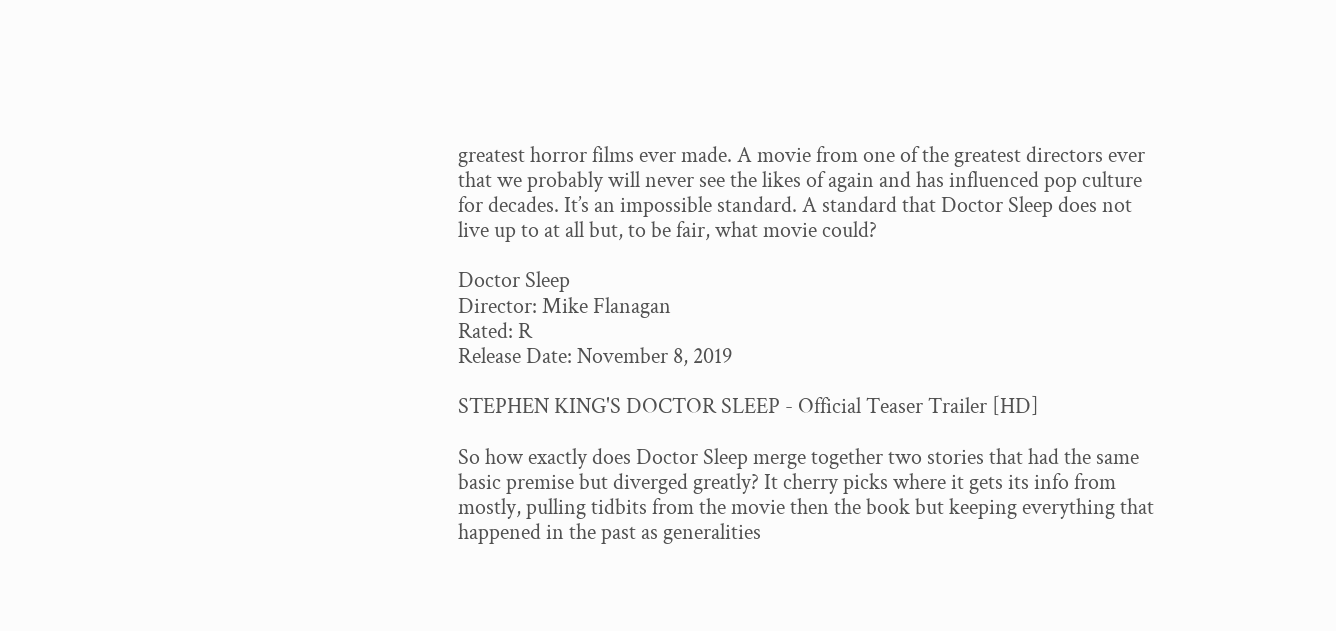greatest horror films ever made. A movie from one of the greatest directors ever that we probably will never see the likes of again and has influenced pop culture for decades. It’s an impossible standard. A standard that Doctor Sleep does not live up to at all but, to be fair, what movie could?

Doctor Sleep
Director: Mike Flanagan
Rated: R
Release Date: November 8, 2019

STEPHEN KING'S DOCTOR SLEEP - Official Teaser Trailer [HD]

So how exactly does Doctor Sleep merge together two stories that had the same basic premise but diverged greatly? It cherry picks where it gets its info from mostly, pulling tidbits from the movie then the book but keeping everything that happened in the past as generalities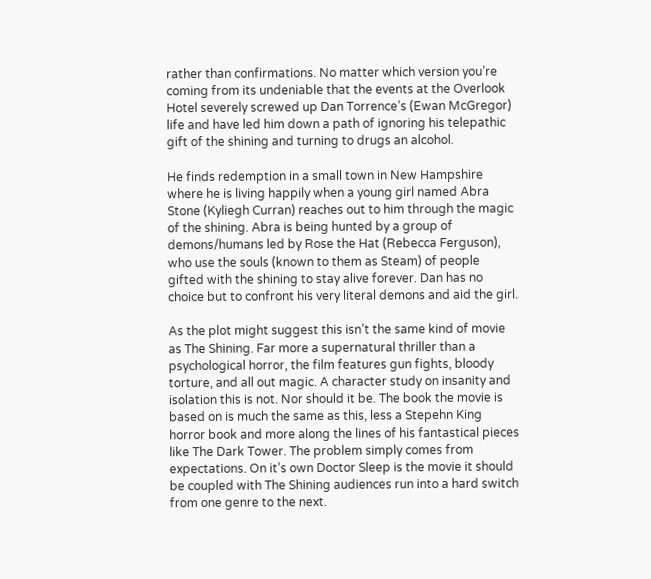rather than confirmations. No matter which version you’re coming from its undeniable that the events at the Overlook Hotel severely screwed up Dan Torrence’s (Ewan McGregor) life and have led him down a path of ignoring his telepathic gift of the shining and turning to drugs an alcohol.

He finds redemption in a small town in New Hampshire where he is living happily when a young girl named Abra Stone (Kyliegh Curran) reaches out to him through the magic of the shining. Abra is being hunted by a group of demons/humans led by Rose the Hat (Rebecca Ferguson), who use the souls (known to them as Steam) of people gifted with the shining to stay alive forever. Dan has no choice but to confront his very literal demons and aid the girl.

As the plot might suggest this isn’t the same kind of movie as The Shining. Far more a supernatural thriller than a psychological horror, the film features gun fights, bloody torture, and all out magic. A character study on insanity and isolation this is not. Nor should it be. The book the movie is based on is much the same as this, less a Stepehn King horror book and more along the lines of his fantastical pieces like The Dark Tower. The problem simply comes from expectations. On it’s own Doctor Sleep is the movie it should be coupled with The Shining audiences run into a hard switch from one genre to the next.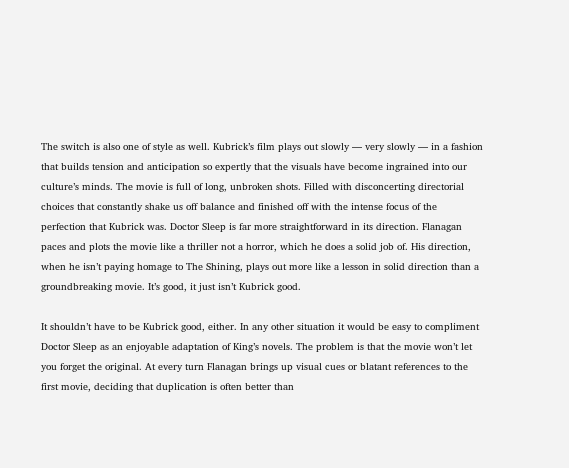The switch is also one of style as well. Kubrick’s film plays out slowly — very slowly — in a fashion that builds tension and anticipation so expertly that the visuals have become ingrained into our culture’s minds. The movie is full of long, unbroken shots. Filled with disconcerting directorial choices that constantly shake us off balance and finished off with the intense focus of the perfection that Kubrick was. Doctor Sleep is far more straightforward in its direction. Flanagan paces and plots the movie like a thriller not a horror, which he does a solid job of. His direction, when he isn’t paying homage to The Shining, plays out more like a lesson in solid direction than a groundbreaking movie. It’s good, it just isn’t Kubrick good.

It shouldn’t have to be Kubrick good, either. In any other situation it would be easy to compliment Doctor Sleep as an enjoyable adaptation of King’s novels. The problem is that the movie won’t let you forget the original. At every turn Flanagan brings up visual cues or blatant references to the first movie, deciding that duplication is often better than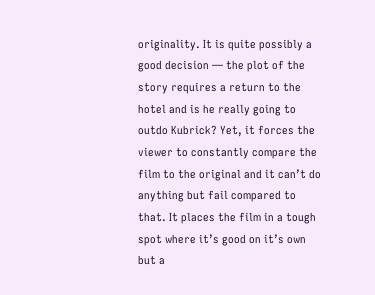originality. It is quite possibly a good decision — the plot of the story requires a return to the hotel and is he really going to outdo Kubrick? Yet, it forces the viewer to constantly compare the film to the original and it can’t do anything but fail compared to that. It places the film in a tough spot where it’s good on it’s own but a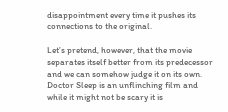disappointment every time it pushes its connections to the original.

Let’s pretend, however, that the movie separates itself better from its predecessor and we can somehow judge it on its own. Doctor Sleep is an unflinching film and while it might not be scary it is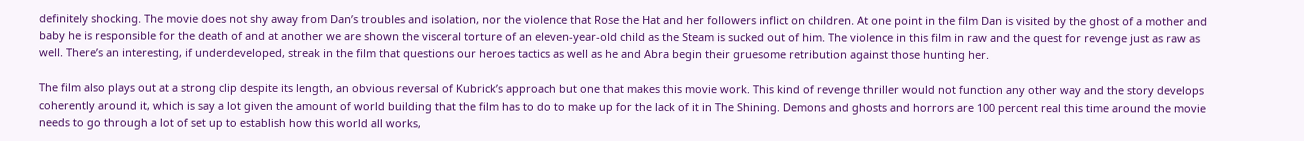definitely shocking. The movie does not shy away from Dan’s troubles and isolation, nor the violence that Rose the Hat and her followers inflict on children. At one point in the film Dan is visited by the ghost of a mother and baby he is responsible for the death of and at another we are shown the visceral torture of an eleven-year-old child as the Steam is sucked out of him. The violence in this film in raw and the quest for revenge just as raw as well. There’s an interesting, if underdeveloped, streak in the film that questions our heroes tactics as well as he and Abra begin their gruesome retribution against those hunting her.

The film also plays out at a strong clip despite its length, an obvious reversal of Kubrick’s approach but one that makes this movie work. This kind of revenge thriller would not function any other way and the story develops coherently around it, which is say a lot given the amount of world building that the film has to do to make up for the lack of it in The Shining. Demons and ghosts and horrors are 100 percent real this time around the movie needs to go through a lot of set up to establish how this world all works,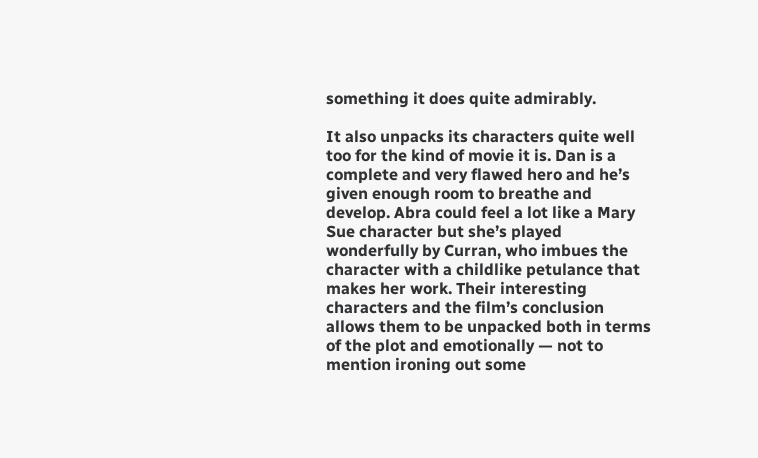something it does quite admirably.

It also unpacks its characters quite well too for the kind of movie it is. Dan is a complete and very flawed hero and he’s given enough room to breathe and develop. Abra could feel a lot like a Mary Sue character but she’s played wonderfully by Curran, who imbues the character with a childlike petulance that makes her work. Their interesting characters and the film’s conclusion allows them to be unpacked both in terms of the plot and emotionally — not to mention ironing out some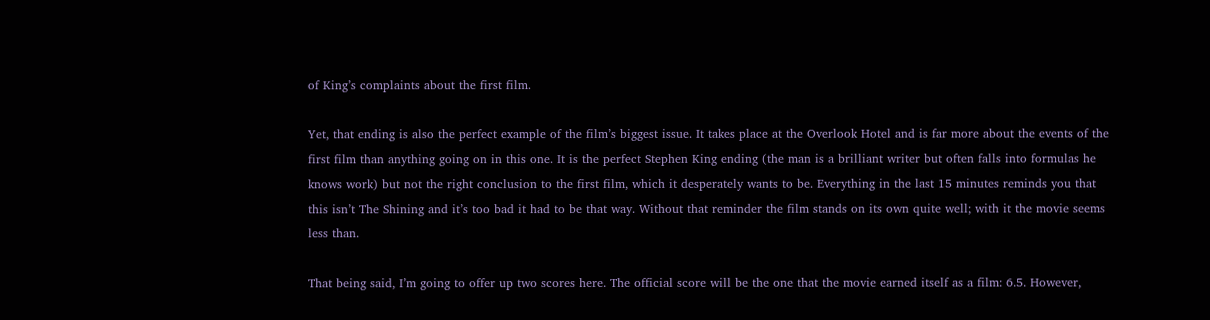of King’s complaints about the first film.

Yet, that ending is also the perfect example of the film’s biggest issue. It takes place at the Overlook Hotel and is far more about the events of the first film than anything going on in this one. It is the perfect Stephen King ending (the man is a brilliant writer but often falls into formulas he knows work) but not the right conclusion to the first film, which it desperately wants to be. Everything in the last 15 minutes reminds you that this isn’t The Shining and it’s too bad it had to be that way. Without that reminder the film stands on its own quite well; with it the movie seems less than.

That being said, I’m going to offer up two scores here. The official score will be the one that the movie earned itself as a film: 6.5. However,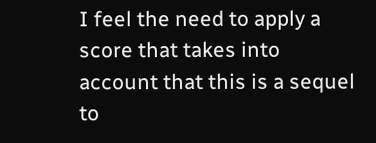I feel the need to apply a score that takes into account that this is a sequel to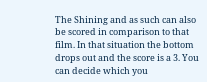The Shining and as such can also be scored in comparison to that film. In that situation the bottom drops out and the score is a 3. You can decide which you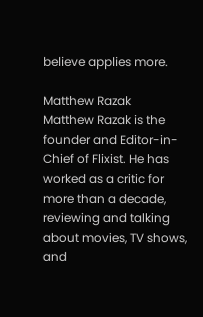believe applies more.

Matthew Razak
Matthew Razak is the founder and Editor-in-Chief of Flixist. He has worked as a critic for more than a decade, reviewing and talking about movies, TV shows, and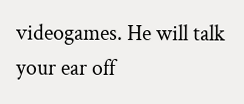videogames. He will talk your ear off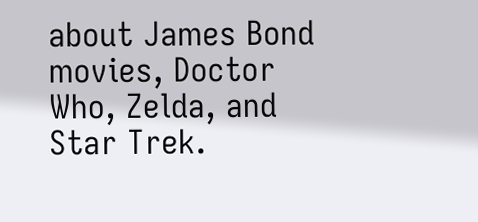about James Bond movies, Doctor Who, Zelda, and Star Trek.